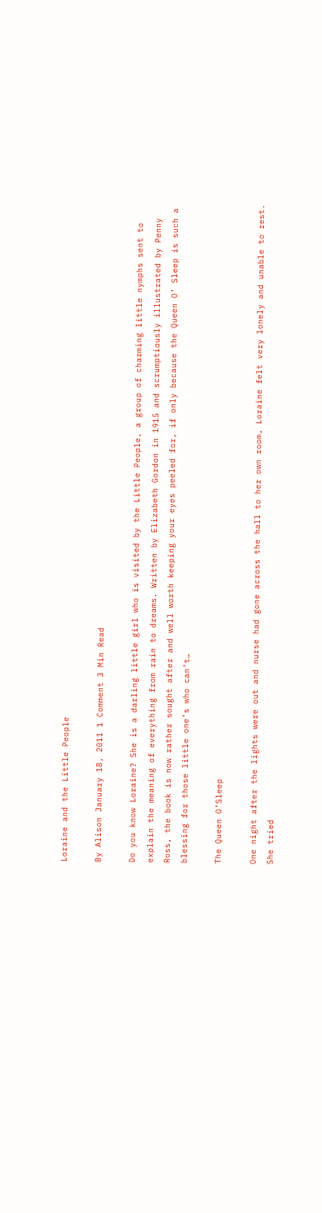Loraine and the Little People

By Alison January 18, 2011 1 Comment 3 Min Read

Do you know Loraine? She is a darling little girl who is visited by the Little People, a group of charming little nymphs sent to explain the meaning of everything from rain to dreams. Written by Elizabeth Gordon in 1915 and scrumptiously illustrated by Penny Ross, the book is now rather sought after and well worth keeping your eyes peeled for, if only because the Queen O’ Sleep is such a blessing for those little one’s who can’t…

The Queen O’Sleep

One night after the lights were out and nurse had gone across the hall to her own room, Loraine felt very lonely and unable to rest. She tried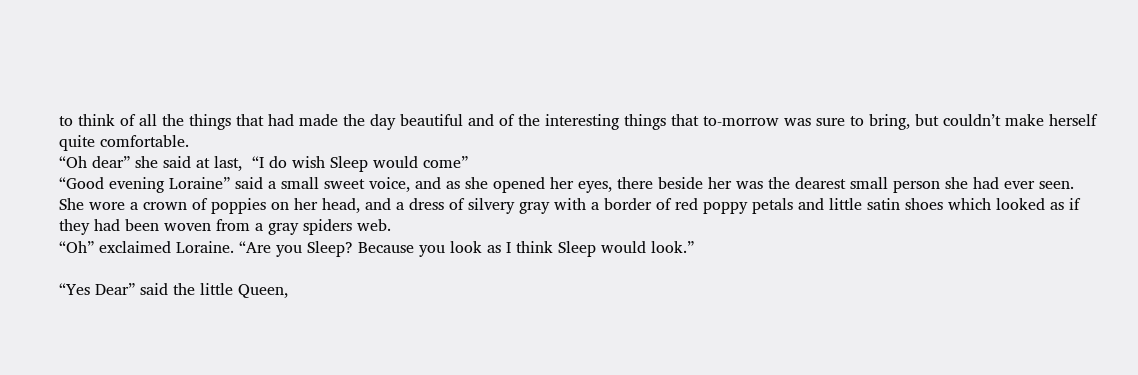to think of all the things that had made the day beautiful and of the interesting things that to-morrow was sure to bring, but couldn’t make herself quite comfortable.
“Oh dear” she said at last,  “I do wish Sleep would come”
“Good evening Loraine” said a small sweet voice, and as she opened her eyes, there beside her was the dearest small person she had ever seen. She wore a crown of poppies on her head, and a dress of silvery gray with a border of red poppy petals and little satin shoes which looked as if they had been woven from a gray spiders web.
“Oh” exclaimed Loraine. “Are you Sleep? Because you look as I think Sleep would look.”

“Yes Dear” said the little Queen,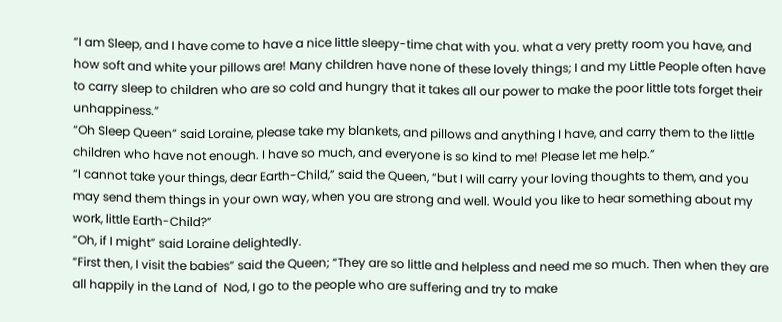“I am Sleep, and I have come to have a nice little sleepy-time chat with you. what a very pretty room you have, and how soft and white your pillows are! Many children have none of these lovely things; I and my Little People often have to carry sleep to children who are so cold and hungry that it takes all our power to make the poor little tots forget their unhappiness.”
“Oh Sleep Queen” said Loraine, please take my blankets, and pillows and anything I have, and carry them to the little children who have not enough. I have so much, and everyone is so kind to me! Please let me help.”
“I cannot take your things, dear Earth-Child,” said the Queen, “but I will carry your loving thoughts to them, and you may send them things in your own way, when you are strong and well. Would you like to hear something about my work, little Earth-Child?”
“Oh, if I might” said Loraine delightedly.
“First then, I visit the babies” said the Queen; “They are so little and helpless and need me so much. Then when they are all happily in the Land of  Nod, I go to the people who are suffering and try to make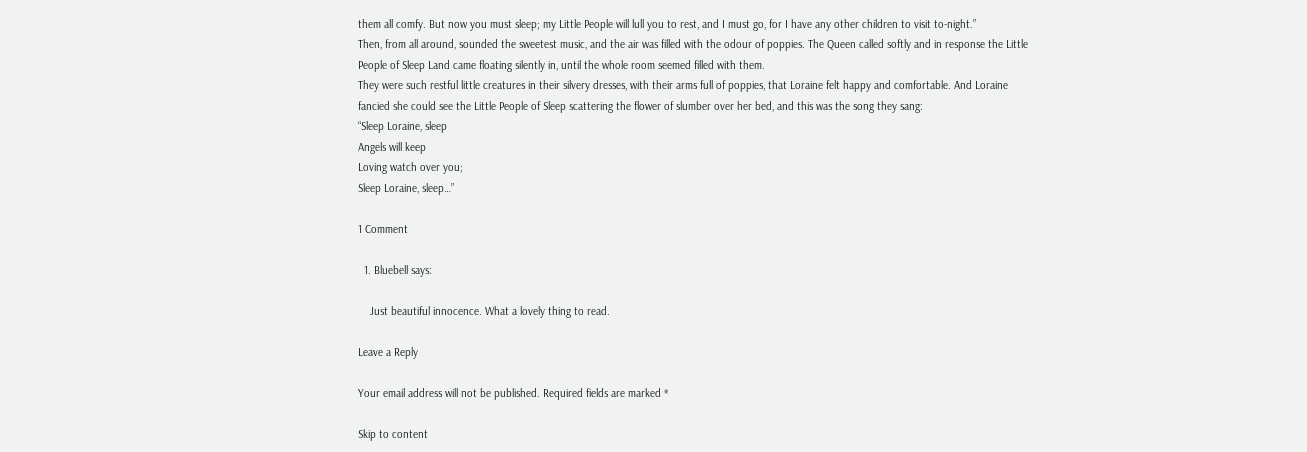them all comfy. But now you must sleep; my Little People will lull you to rest, and I must go, for I have any other children to visit to-night.”
Then, from all around, sounded the sweetest music, and the air was filled with the odour of poppies. The Queen called softly and in response the Little People of Sleep Land came floating silently in, until the whole room seemed filled with them.
They were such restful little creatures in their silvery dresses, with their arms full of poppies, that Loraine felt happy and comfortable. And Loraine fancied she could see the Little People of Sleep scattering the flower of slumber over her bed, and this was the song they sang:
“Sleep Loraine, sleep
Angels will keep
Loving watch over you;
Sleep Loraine, sleep…”

1 Comment

  1. Bluebell says:

    Just beautiful innocence. What a lovely thing to read.

Leave a Reply

Your email address will not be published. Required fields are marked *

Skip to content